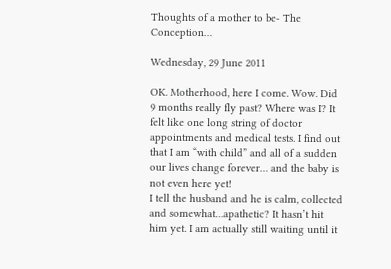Thoughts of a mother to be- The Conception…

Wednesday, 29 June 2011

OK. Motherhood, here I come. Wow. Did 9 months really fly past? Where was I? It felt like one long string of doctor appointments and medical tests. I find out that I am “with child” and all of a sudden our lives change forever… and the baby is not even here yet!
I tell the husband and he is calm, collected and somewhat…apathetic? It hasn’t hit him yet. I am actually still waiting until it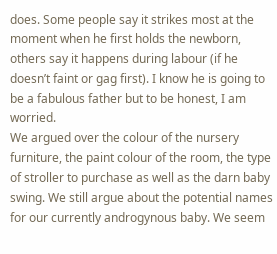does. Some people say it strikes most at the moment when he first holds the newborn, others say it happens during labour (if he doesn’t faint or gag first). I know he is going to be a fabulous father but to be honest, I am worried.
We argued over the colour of the nursery furniture, the paint colour of the room, the type of stroller to purchase as well as the darn baby swing. We still argue about the potential names for our currently androgynous baby. We seem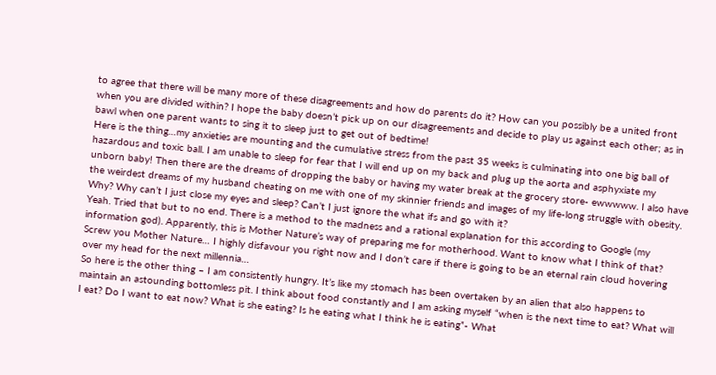to agree that there will be many more of these disagreements and how do parents do it? How can you possibly be a united front when you are divided within? I hope the baby doesn’t pick up on our disagreements and decide to play us against each other; as in bawl when one parent wants to sing it to sleep just to get out of bedtime!
Here is the thing…my anxieties are mounting and the cumulative stress from the past 35 weeks is culminating into one big ball of hazardous and toxic ball. I am unable to sleep for fear that I will end up on my back and plug up the aorta and asphyxiate my unborn baby! Then there are the dreams of dropping the baby or having my water break at the grocery store- ewwwww. I also have the weirdest dreams of my husband cheating on me with one of my skinnier friends and images of my life-long struggle with obesity. Why? Why can’t I just close my eyes and sleep? Can’t I just ignore the what ifs and go with it?
Yeah. Tried that but to no end. There is a method to the madness and a rational explanation for this according to Google (my information god). Apparently, this is Mother Nature’s way of preparing me for motherhood. Want to know what I think of that? Screw you Mother Nature… I highly disfavour you right now and I don’t care if there is going to be an eternal rain cloud hovering over my head for the next millennia…
So here is the other thing – I am consistently hungry. It’s like my stomach has been overtaken by an alien that also happens to maintain an astounding bottomless pit. I think about food constantly and I am asking myself “when is the next time to eat? What will I eat? Do I want to eat now? What is she eating? Is he eating what I think he is eating”- What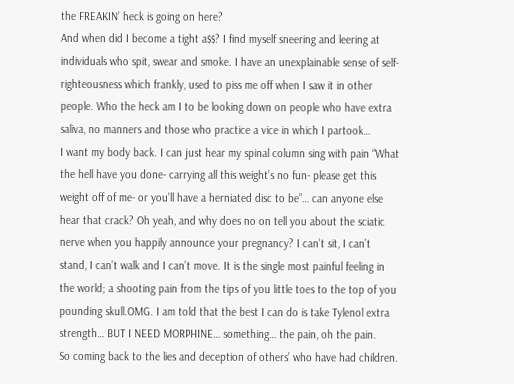the FREAKIN’ heck is going on here?
And when did I become a tight a$$? I find myself sneering and leering at individuals who spit, swear and smoke. I have an unexplainable sense of self- righteousness which frankly, used to piss me off when I saw it in other people. Who the heck am I to be looking down on people who have extra saliva, no manners and those who practice a vice in which I partook…
I want my body back. I can just hear my spinal column sing with pain “What the hell have you done- carrying all this weight’s no fun- please get this weight off of me- or you’ll have a herniated disc to be”… can anyone else hear that crack? Oh yeah, and why does no on tell you about the sciatic nerve when you happily announce your pregnancy? I can’t sit, I can’t stand, I can’t walk and I can’t move. It is the single most painful feeling in the world; a shooting pain from the tips of you little toes to the top of you pounding skull.OMG. I am told that the best I can do is take Tylenol extra strength… BUT I NEED MORPHINE… something… the pain, oh the pain.
So coming back to the lies and deception of others’ who have had children.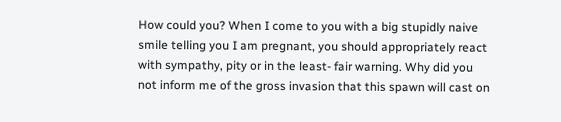How could you? When I come to you with a big stupidly naive smile telling you I am pregnant, you should appropriately react with sympathy, pity or in the least- fair warning. Why did you not inform me of the gross invasion that this spawn will cast on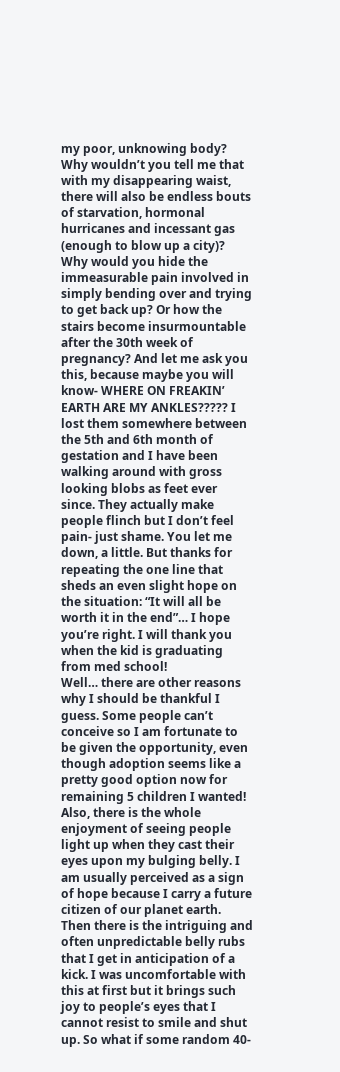my poor, unknowing body? Why wouldn’t you tell me that with my disappearing waist, there will also be endless bouts of starvation, hormonal hurricanes and incessant gas (enough to blow up a city)? Why would you hide the immeasurable pain involved in simply bending over and trying to get back up? Or how the stairs become insurmountable after the 30th week of pregnancy? And let me ask you this, because maybe you will know- WHERE ON FREAKIN’ EARTH ARE MY ANKLES????? I lost them somewhere between the 5th and 6th month of gestation and I have been walking around with gross looking blobs as feet ever since. They actually make people flinch but I don’t feel pain- just shame. You let me down, a little. But thanks for repeating the one line that sheds an even slight hope on the situation: “It will all be worth it in the end”… I hope you’re right. I will thank you when the kid is graduating from med school!
Well… there are other reasons why I should be thankful I guess. Some people can’t conceive so I am fortunate to be given the opportunity, even though adoption seems like a pretty good option now for remaining 5 children I wanted! Also, there is the whole enjoyment of seeing people light up when they cast their eyes upon my bulging belly. I am usually perceived as a sign of hope because I carry a future citizen of our planet earth. Then there is the intriguing and often unpredictable belly rubs that I get in anticipation of a kick. I was uncomfortable with this at first but it brings such joy to people’s eyes that I cannot resist to smile and shut up. So what if some random 40-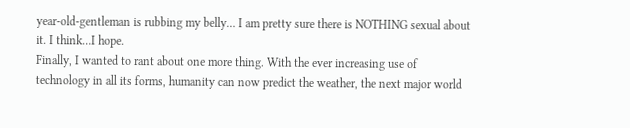year-old-gentleman is rubbing my belly… I am pretty sure there is NOTHING sexual about it. I think…I hope.
Finally, I wanted to rant about one more thing. With the ever increasing use of technology in all its forms, humanity can now predict the weather, the next major world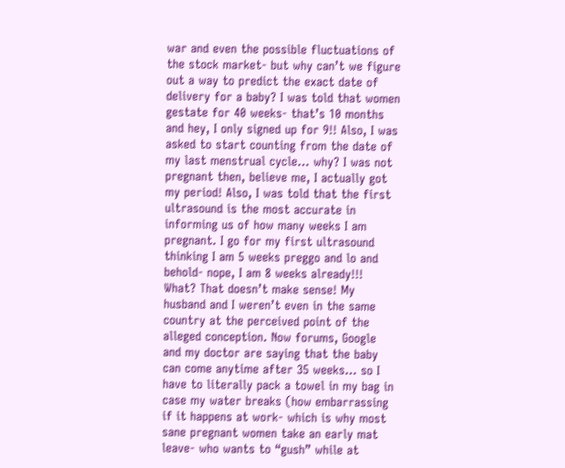war and even the possible fluctuations of the stock market- but why can’t we figure out a way to predict the exact date of delivery for a baby? I was told that women gestate for 40 weeks- that’s 10 months and hey, I only signed up for 9!! Also, I was asked to start counting from the date of my last menstrual cycle… why? I was not pregnant then, believe me, I actually got my period! Also, I was told that the first ultrasound is the most accurate in informing us of how many weeks I am pregnant. I go for my first ultrasound thinking I am 5 weeks preggo and lo and behold- nope, I am 8 weeks already!!! What? That doesn’t make sense! My husband and I weren’t even in the same country at the perceived point of the alleged conception. Now forums, Google and my doctor are saying that the baby can come anytime after 35 weeks… so I have to literally pack a towel in my bag in case my water breaks (how embarrassing if it happens at work- which is why most sane pregnant women take an early mat leave- who wants to “gush” while at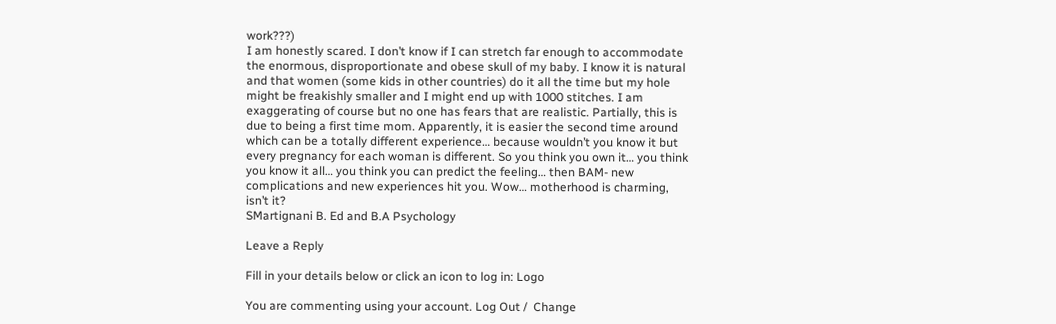work???)
I am honestly scared. I don’t know if I can stretch far enough to accommodate the enormous, disproportionate and obese skull of my baby. I know it is natural and that women (some kids in other countries) do it all the time but my hole might be freakishly smaller and I might end up with 1000 stitches. I am exaggerating of course but no one has fears that are realistic. Partially, this is due to being a first time mom. Apparently, it is easier the second time around which can be a totally different experience… because wouldn’t you know it but every pregnancy for each woman is different. So you think you own it… you think you know it all… you think you can predict the feeling… then BAM- new complications and new experiences hit you. Wow… motherhood is charming, isn’t it?
SMartignani B. Ed and B.A Psychology

Leave a Reply

Fill in your details below or click an icon to log in: Logo

You are commenting using your account. Log Out /  Change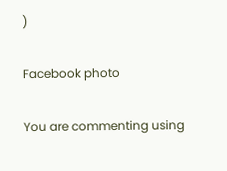)

Facebook photo

You are commenting using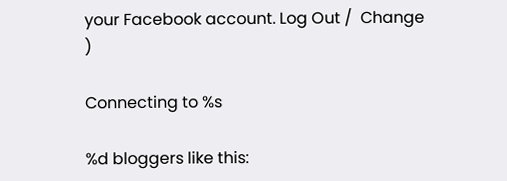your Facebook account. Log Out /  Change )

Connecting to %s

%d bloggers like this: